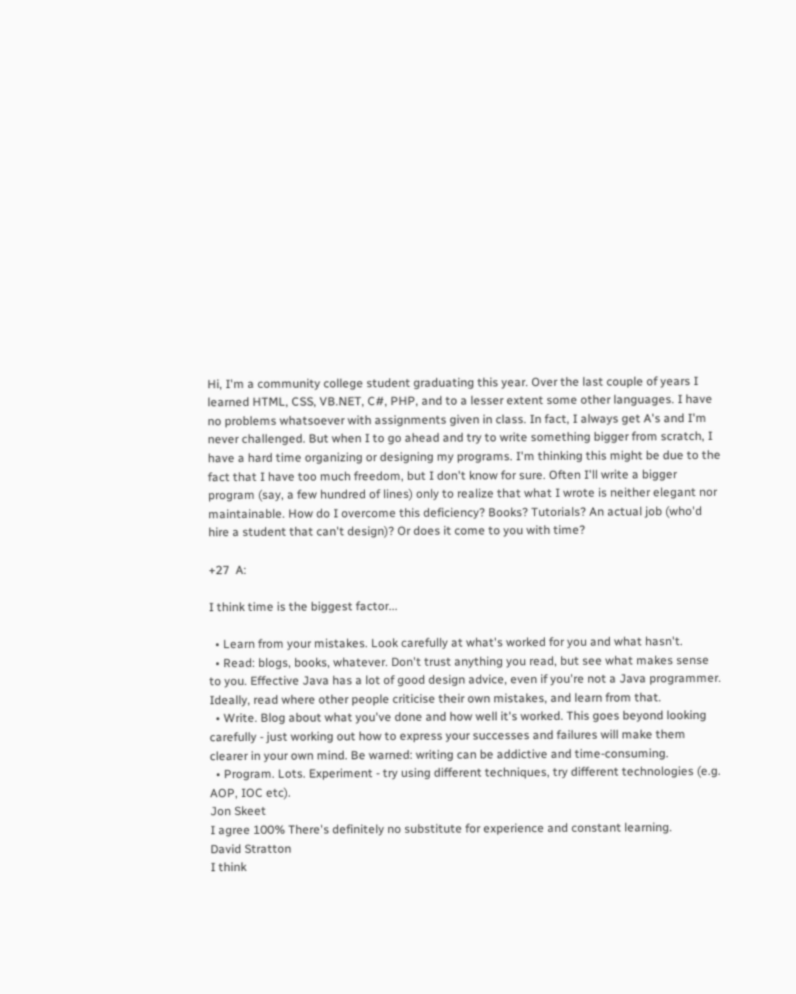Hi, I'm a community college student graduating this year. Over the last couple of years I learned HTML, CSS, VB.NET, C#, PHP, and to a lesser extent some other languages. I have no problems whatsoever with assignments given in class. In fact, I always get A's and I'm never challenged. But when I to go ahead and try to write something bigger from scratch, I have a hard time organizing or designing my programs. I'm thinking this might be due to the fact that I have too much freedom, but I don't know for sure. Often I'll write a bigger program (say, a few hundred of lines) only to realize that what I wrote is neither elegant nor maintainable. How do I overcome this deficiency? Books? Tutorials? An actual job (who'd hire a student that can't design)? Or does it come to you with time?

+27  A:

I think time is the biggest factor...

  • Learn from your mistakes. Look carefully at what's worked for you and what hasn't.
  • Read: blogs, books, whatever. Don't trust anything you read, but see what makes sense to you. Effective Java has a lot of good design advice, even if you're not a Java programmer. Ideally, read where other people criticise their own mistakes, and learn from that.
  • Write. Blog about what you've done and how well it's worked. This goes beyond looking carefully - just working out how to express your successes and failures will make them clearer in your own mind. Be warned: writing can be addictive and time-consuming.
  • Program. Lots. Experiment - try using different techniques, try different technologies (e.g. AOP, IOC etc).
Jon Skeet
I agree 100% There's definitely no substitute for experience and constant learning.
David Stratton
I think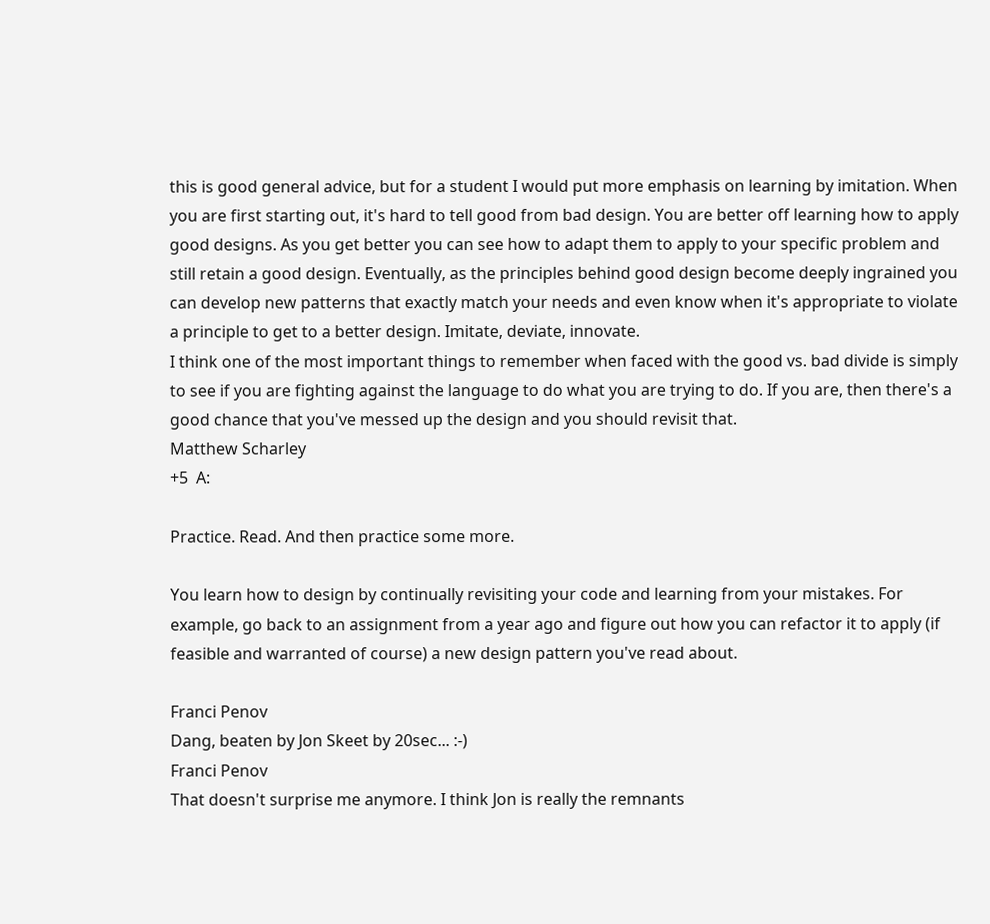this is good general advice, but for a student I would put more emphasis on learning by imitation. When you are first starting out, it's hard to tell good from bad design. You are better off learning how to apply good designs. As you get better you can see how to adapt them to apply to your specific problem and still retain a good design. Eventually, as the principles behind good design become deeply ingrained you can develop new patterns that exactly match your needs and even know when it's appropriate to violate a principle to get to a better design. Imitate, deviate, innovate.
I think one of the most important things to remember when faced with the good vs. bad divide is simply to see if you are fighting against the language to do what you are trying to do. If you are, then there's a good chance that you've messed up the design and you should revisit that.
Matthew Scharley
+5  A:

Practice. Read. And then practice some more.

You learn how to design by continually revisiting your code and learning from your mistakes. For example, go back to an assignment from a year ago and figure out how you can refactor it to apply (if feasible and warranted of course) a new design pattern you've read about.

Franci Penov
Dang, beaten by Jon Skeet by 20sec... :-)
Franci Penov
That doesn't surprise me anymore. I think Jon is really the remnants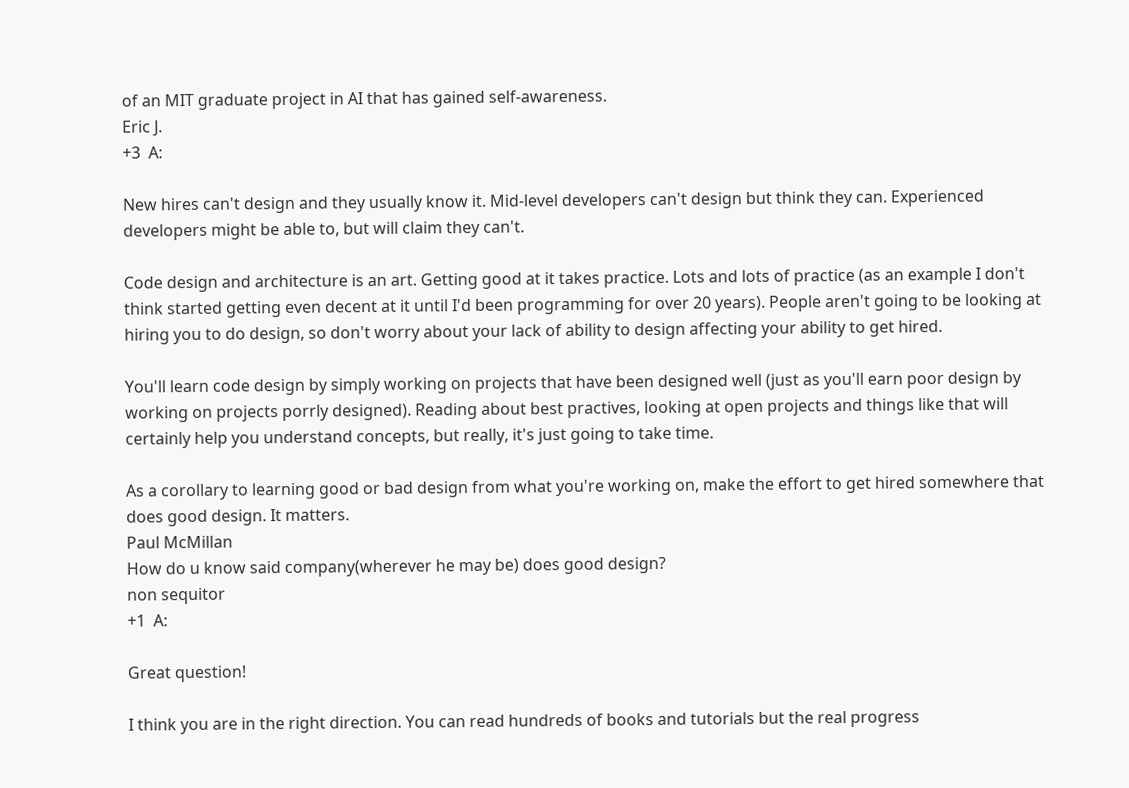of an MIT graduate project in AI that has gained self-awareness.
Eric J.
+3  A:

New hires can't design and they usually know it. Mid-level developers can't design but think they can. Experienced developers might be able to, but will claim they can't.

Code design and architecture is an art. Getting good at it takes practice. Lots and lots of practice (as an example I don't think started getting even decent at it until I'd been programming for over 20 years). People aren't going to be looking at hiring you to do design, so don't worry about your lack of ability to design affecting your ability to get hired.

You'll learn code design by simply working on projects that have been designed well (just as you'll earn poor design by working on projects porrly designed). Reading about best practives, looking at open projects and things like that will certainly help you understand concepts, but really, it's just going to take time.

As a corollary to learning good or bad design from what you're working on, make the effort to get hired somewhere that does good design. It matters.
Paul McMillan
How do u know said company(wherever he may be) does good design?
non sequitor
+1  A:

Great question!

I think you are in the right direction. You can read hundreds of books and tutorials but the real progress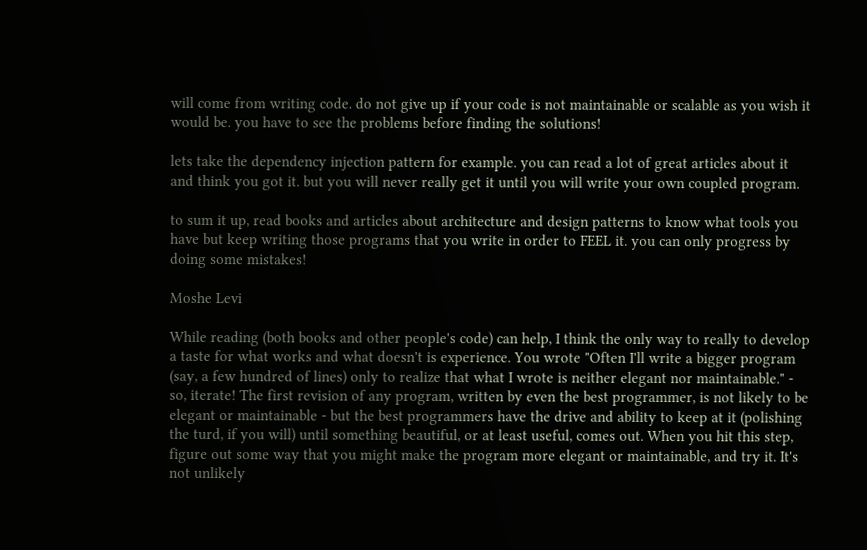will come from writing code. do not give up if your code is not maintainable or scalable as you wish it would be. you have to see the problems before finding the solutions!

lets take the dependency injection pattern for example. you can read a lot of great articles about it and think you got it. but you will never really get it until you will write your own coupled program.

to sum it up, read books and articles about architecture and design patterns to know what tools you have but keep writing those programs that you write in order to FEEL it. you can only progress by doing some mistakes!

Moshe Levi

While reading (both books and other people's code) can help, I think the only way to really to develop a taste for what works and what doesn't is experience. You wrote "Often I'll write a bigger program (say, a few hundred of lines) only to realize that what I wrote is neither elegant nor maintainable." - so, iterate! The first revision of any program, written by even the best programmer, is not likely to be elegant or maintainable - but the best programmers have the drive and ability to keep at it (polishing the turd, if you will) until something beautiful, or at least useful, comes out. When you hit this step, figure out some way that you might make the program more elegant or maintainable, and try it. It's not unlikely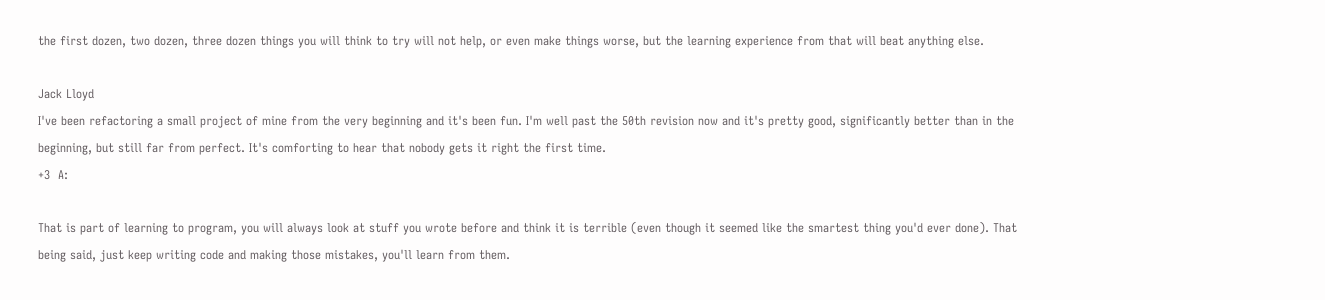the first dozen, two dozen, three dozen things you will think to try will not help, or even make things worse, but the learning experience from that will beat anything else.

Jack Lloyd
I've been refactoring a small project of mine from the very beginning and it's been fun. I'm well past the 50th revision now and it's pretty good, significantly better than in the beginning, but still far from perfect. It's comforting to hear that nobody gets it right the first time.
+3  A:

That is part of learning to program, you will always look at stuff you wrote before and think it is terrible (even though it seemed like the smartest thing you'd ever done). That being said, just keep writing code and making those mistakes, you'll learn from them.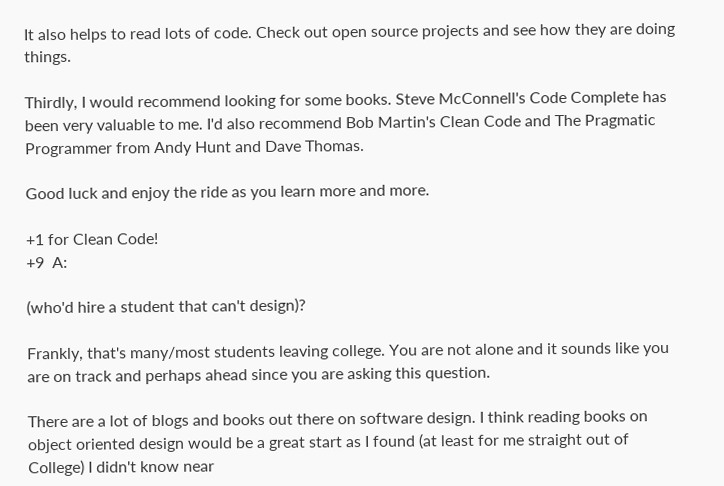It also helps to read lots of code. Check out open source projects and see how they are doing things.

Thirdly, I would recommend looking for some books. Steve McConnell's Code Complete has been very valuable to me. I'd also recommend Bob Martin's Clean Code and The Pragmatic Programmer from Andy Hunt and Dave Thomas.

Good luck and enjoy the ride as you learn more and more.

+1 for Clean Code!
+9  A:

(who'd hire a student that can't design)?

Frankly, that's many/most students leaving college. You are not alone and it sounds like you are on track and perhaps ahead since you are asking this question.

There are a lot of blogs and books out there on software design. I think reading books on object oriented design would be a great start as I found (at least for me straight out of College) I didn't know near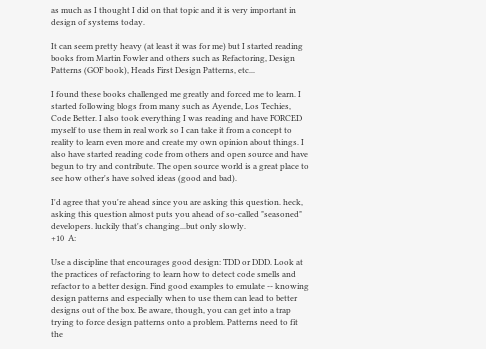as much as I thought I did on that topic and it is very important in design of systems today.

It can seem pretty heavy (at least it was for me) but I started reading books from Martin Fowler and others such as Refactoring, Design Patterns (GOF book), Heads First Design Patterns, etc...

I found these books challenged me greatly and forced me to learn. I started following blogs from many such as Ayende, Los Techies, Code Better. I also took everything I was reading and have FORCED myself to use them in real work so I can take it from a concept to reality to learn even more and create my own opinion about things. I also have started reading code from others and open source and have begun to try and contribute. The open source world is a great place to see how other's have solved ideas (good and bad).

I'd agree that you're ahead since you are asking this question. heck, asking this question almost puts you ahead of so-called "seasoned" developers. luckily that's changing...but only slowly.
+10  A:

Use a discipline that encourages good design: TDD or DDD. Look at the practices of refactoring to learn how to detect code smells and refactor to a better design. Find good examples to emulate -- knowing design patterns and especially when to use them can lead to better designs out of the box. Be aware, though, you can get into a trap trying to force design patterns onto a problem. Patterns need to fit the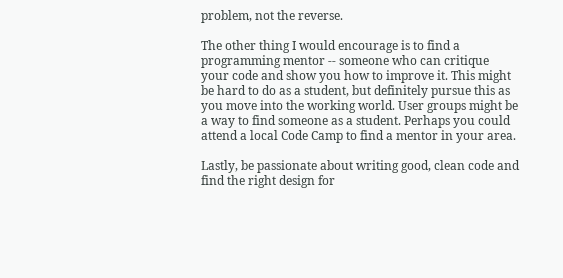problem, not the reverse.

The other thing I would encourage is to find a programming mentor -- someone who can critique your code and show you how to improve it. This might be hard to do as a student, but definitely pursue this as you move into the working world. User groups might be a way to find someone as a student. Perhaps you could attend a local Code Camp to find a mentor in your area.

Lastly, be passionate about writing good, clean code and find the right design for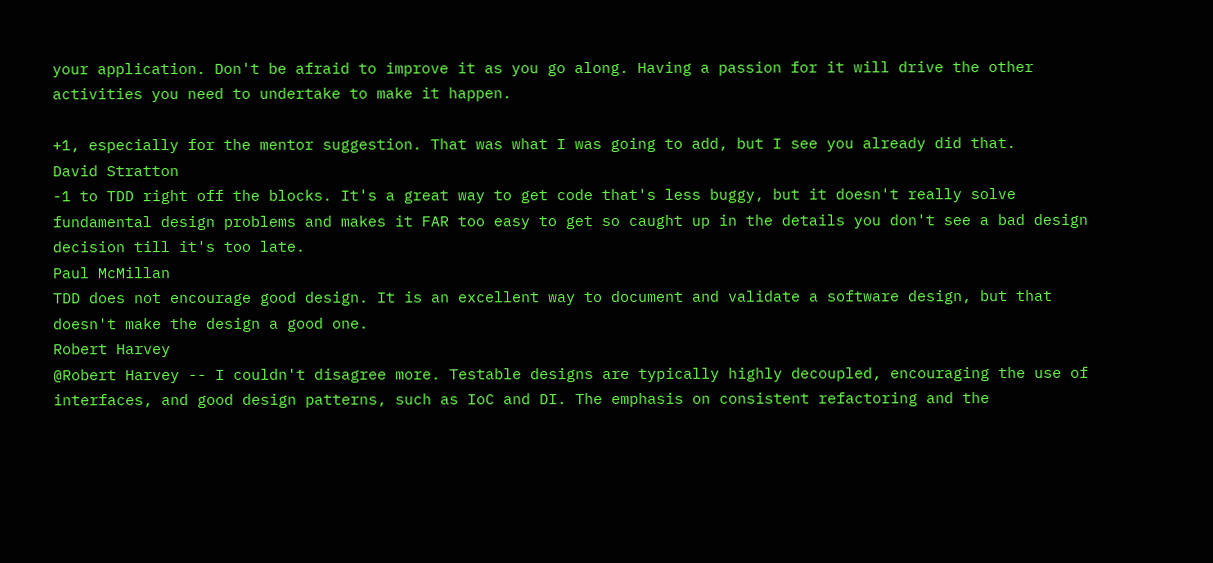your application. Don't be afraid to improve it as you go along. Having a passion for it will drive the other activities you need to undertake to make it happen.

+1, especially for the mentor suggestion. That was what I was going to add, but I see you already did that.
David Stratton
-1 to TDD right off the blocks. It's a great way to get code that's less buggy, but it doesn't really solve fundamental design problems and makes it FAR too easy to get so caught up in the details you don't see a bad design decision till it's too late.
Paul McMillan
TDD does not encourage good design. It is an excellent way to document and validate a software design, but that doesn't make the design a good one.
Robert Harvey
@Robert Harvey -- I couldn't disagree more. Testable designs are typically highly decoupled, encouraging the use of interfaces, and good design patterns, such as IoC and DI. The emphasis on consistent refactoring and the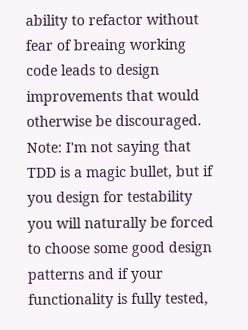ability to refactor without fear of breaing working code leads to design improvements that would otherwise be discouraged.
Note: I'm not saying that TDD is a magic bullet, but if you design for testability you will naturally be forced to choose some good design patterns and if your functionality is fully tested,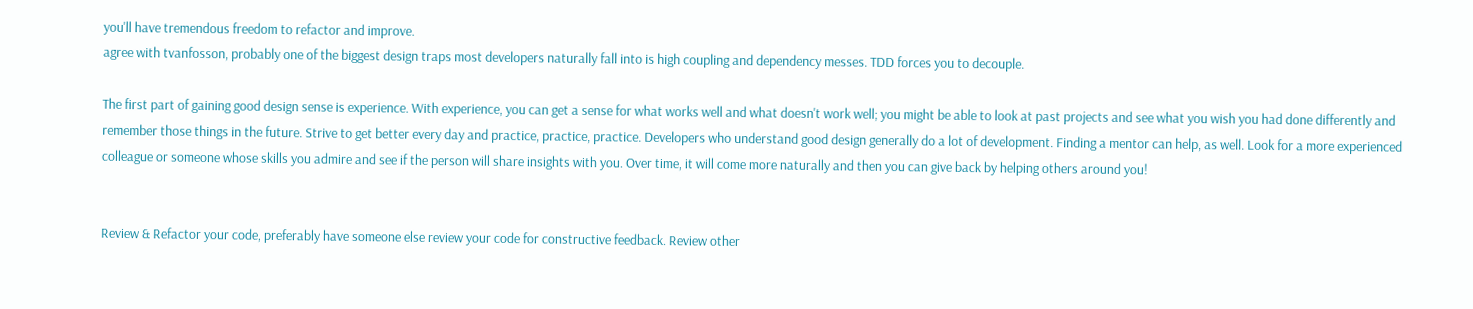you'll have tremendous freedom to refactor and improve.
agree with tvanfosson, probably one of the biggest design traps most developers naturally fall into is high coupling and dependency messes. TDD forces you to decouple.

The first part of gaining good design sense is experience. With experience, you can get a sense for what works well and what doesn't work well; you might be able to look at past projects and see what you wish you had done differently and remember those things in the future. Strive to get better every day and practice, practice, practice. Developers who understand good design generally do a lot of development. Finding a mentor can help, as well. Look for a more experienced colleague or someone whose skills you admire and see if the person will share insights with you. Over time, it will come more naturally and then you can give back by helping others around you!


Review & Refactor your code, preferably have someone else review your code for constructive feedback. Review other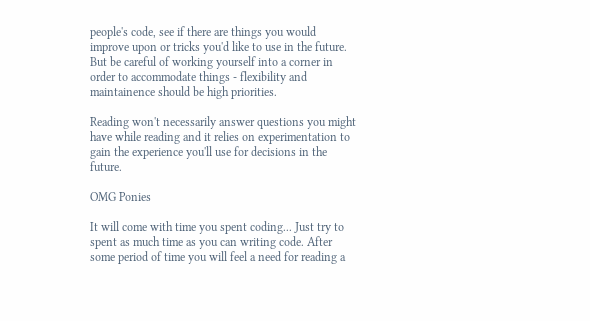people's code, see if there are things you would improve upon or tricks you'd like to use in the future. But be careful of working yourself into a corner in order to accommodate things - flexibility and maintainence should be high priorities.

Reading won't necessarily answer questions you might have while reading and it relies on experimentation to gain the experience you'll use for decisions in the future.

OMG Ponies

It will come with time you spent coding... Just try to spent as much time as you can writing code. After some period of time you will feel a need for reading a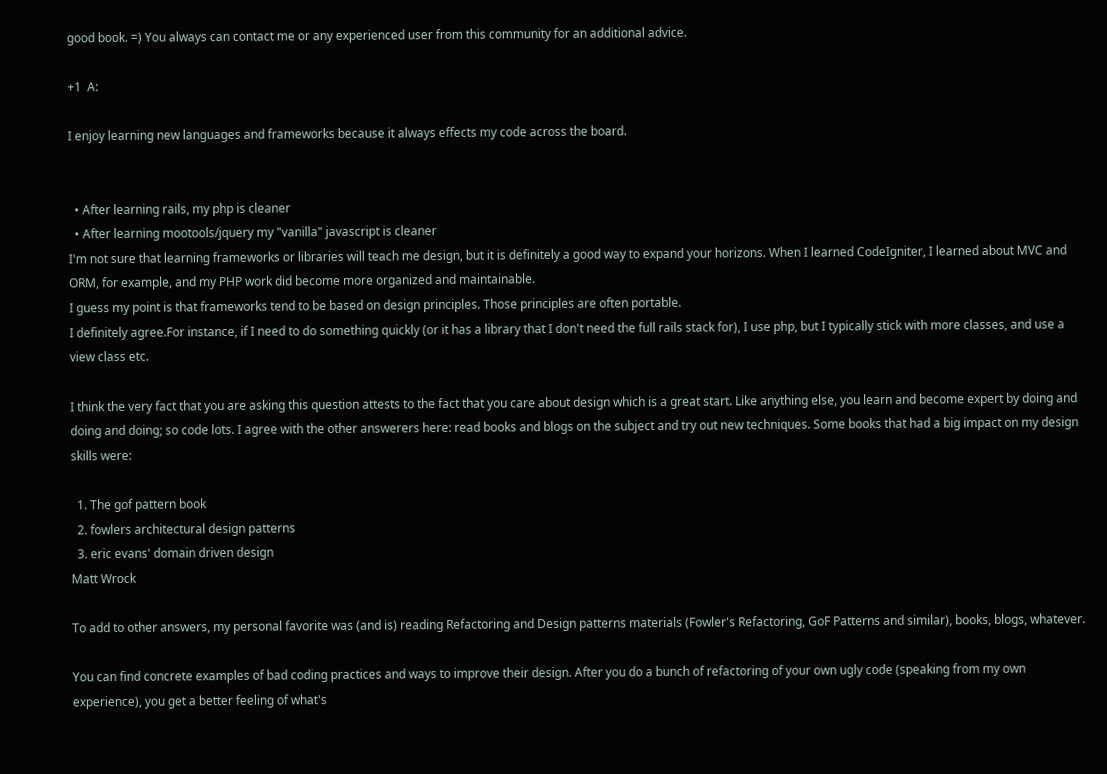good book. =) You always can contact me or any experienced user from this community for an additional advice.

+1  A:

I enjoy learning new languages and frameworks because it always effects my code across the board.


  • After learning rails, my php is cleaner
  • After learning mootools/jquery my "vanilla" javascript is cleaner
I'm not sure that learning frameworks or libraries will teach me design, but it is definitely a good way to expand your horizons. When I learned CodeIgniter, I learned about MVC and ORM, for example, and my PHP work did become more organized and maintainable.
I guess my point is that frameworks tend to be based on design principles. Those principles are often portable.
I definitely agree.For instance, if I need to do something quickly (or it has a library that I don't need the full rails stack for), I use php, but I typically stick with more classes, and use a view class etc.

I think the very fact that you are asking this question attests to the fact that you care about design which is a great start. Like anything else, you learn and become expert by doing and doing and doing; so code lots. I agree with the other answerers here: read books and blogs on the subject and try out new techniques. Some books that had a big impact on my design skills were:

  1. The gof pattern book
  2. fowlers architectural design patterns
  3. eric evans' domain driven design
Matt Wrock

To add to other answers, my personal favorite was (and is) reading Refactoring and Design patterns materials (Fowler's Refactoring, GoF Patterns and similar), books, blogs, whatever.

You can find concrete examples of bad coding practices and ways to improve their design. After you do a bunch of refactoring of your own ugly code (speaking from my own experience), you get a better feeling of what's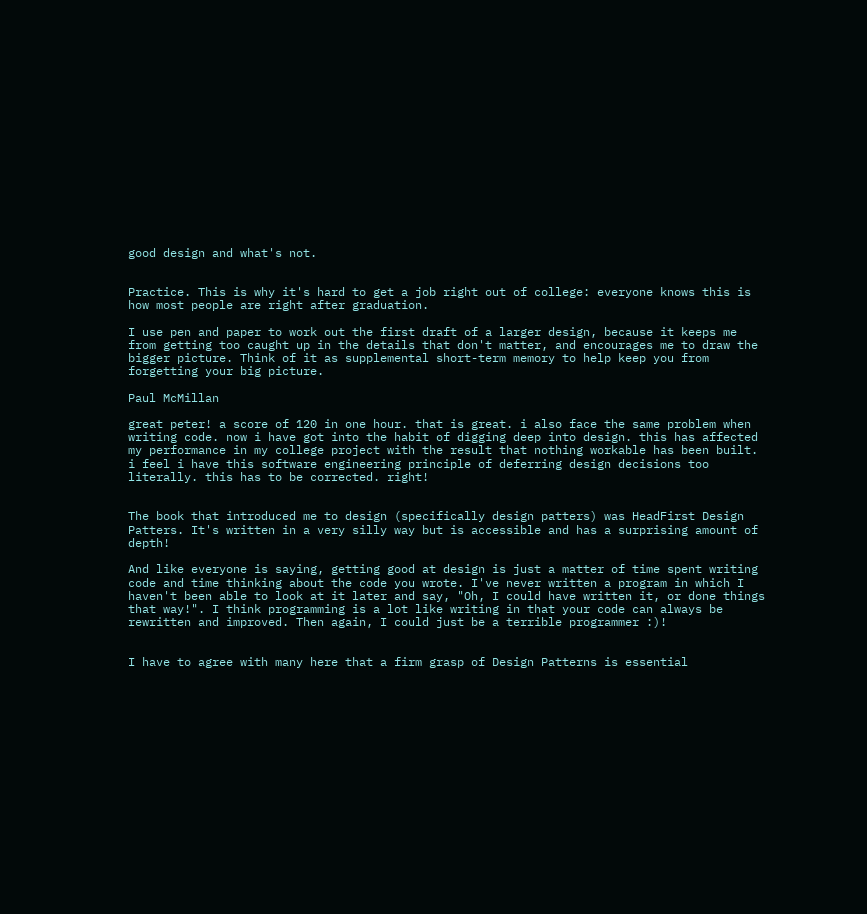good design and what's not.


Practice. This is why it's hard to get a job right out of college: everyone knows this is how most people are right after graduation.

I use pen and paper to work out the first draft of a larger design, because it keeps me from getting too caught up in the details that don't matter, and encourages me to draw the bigger picture. Think of it as supplemental short-term memory to help keep you from forgetting your big picture.

Paul McMillan

great peter! a score of 120 in one hour. that is great. i also face the same problem when writing code. now i have got into the habit of digging deep into design. this has affected my performance in my college project with the result that nothing workable has been built. i feel i have this software engineering principle of deferring design decisions too literally. this has to be corrected. right!


The book that introduced me to design (specifically design patters) was HeadFirst Design Patters. It's written in a very silly way but is accessible and has a surprising amount of depth!

And like everyone is saying, getting good at design is just a matter of time spent writing code and time thinking about the code you wrote. I've never written a program in which I haven't been able to look at it later and say, "Oh, I could have written it, or done things that way!". I think programming is a lot like writing in that your code can always be rewritten and improved. Then again, I could just be a terrible programmer :)!


I have to agree with many here that a firm grasp of Design Patterns is essential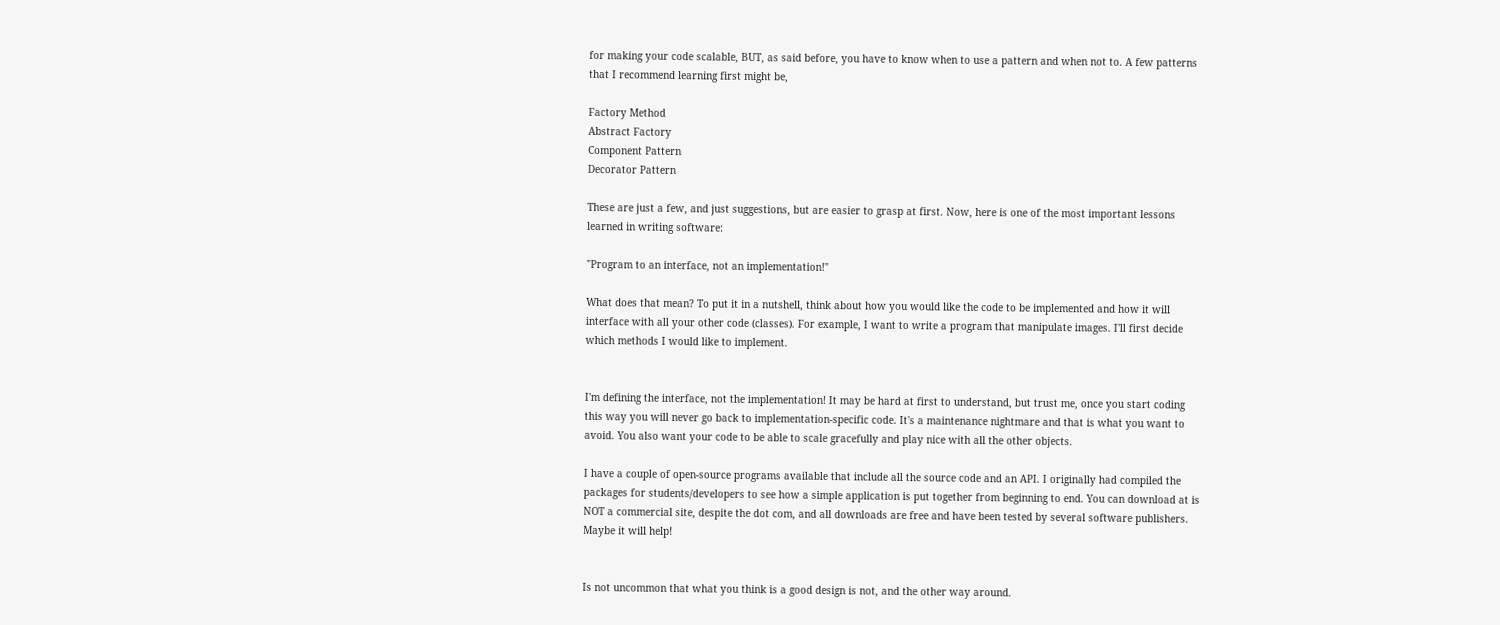for making your code scalable, BUT, as said before, you have to know when to use a pattern and when not to. A few patterns that I recommend learning first might be,

Factory Method
Abstract Factory
Component Pattern
Decorator Pattern

These are just a few, and just suggestions, but are easier to grasp at first. Now, here is one of the most important lessons learned in writing software:

"Program to an interface, not an implementation!"

What does that mean? To put it in a nutshell, think about how you would like the code to be implemented and how it will interface with all your other code (classes). For example, I want to write a program that manipulate images. I'll first decide which methods I would like to implement.


I'm defining the interface, not the implementation! It may be hard at first to understand, but trust me, once you start coding this way you will never go back to implementation-specific code. It's a maintenance nightmare and that is what you want to avoid. You also want your code to be able to scale gracefully and play nice with all the other objects.

I have a couple of open-source programs available that include all the source code and an API. I originally had compiled the packages for students/developers to see how a simple application is put together from beginning to end. You can download at is NOT a commercial site, despite the dot com, and all downloads are free and have been tested by several software publishers. Maybe it will help!


Is not uncommon that what you think is a good design is not, and the other way around.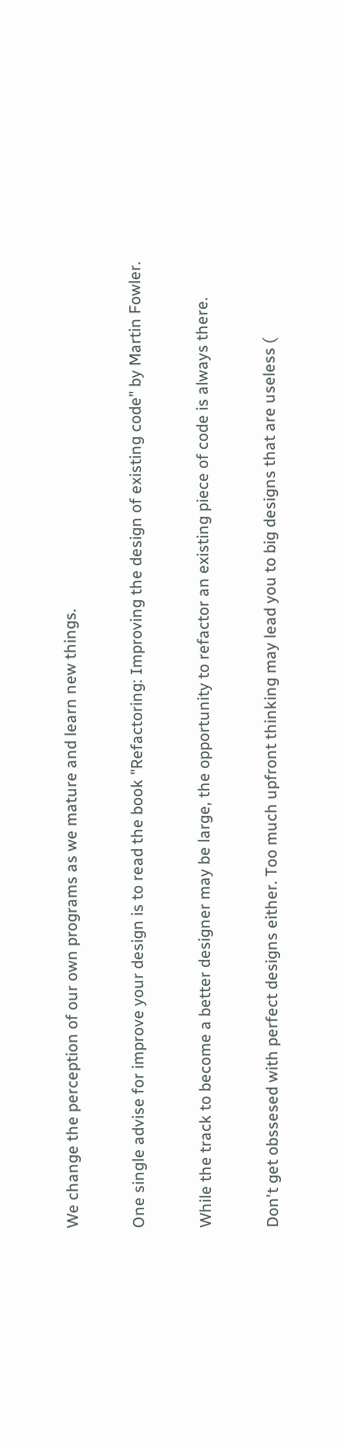We change the perception of our own programs as we mature and learn new things.

One single advise for improve your design is to read the book "Refactoring: Improving the design of existing code" by Martin Fowler.

While the track to become a better designer may be large, the opportunity to refactor an existing piece of code is always there.

Don't get obssesed with perfect designs either. Too much upfront thinking may lead you to big designs that are useless (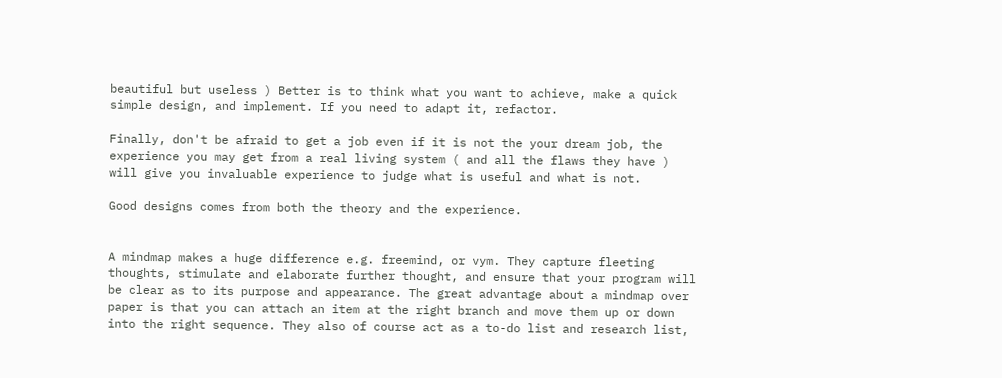beautiful but useless ) Better is to think what you want to achieve, make a quick simple design, and implement. If you need to adapt it, refactor.

Finally, don't be afraid to get a job even if it is not the your dream job, the experience you may get from a real living system ( and all the flaws they have ) will give you invaluable experience to judge what is useful and what is not.

Good designs comes from both the theory and the experience.


A mindmap makes a huge difference e.g. freemind, or vym. They capture fleeting thoughts, stimulate and elaborate further thought, and ensure that your program will be clear as to its purpose and appearance. The great advantage about a mindmap over paper is that you can attach an item at the right branch and move them up or down into the right sequence. They also of course act as a to-do list and research list,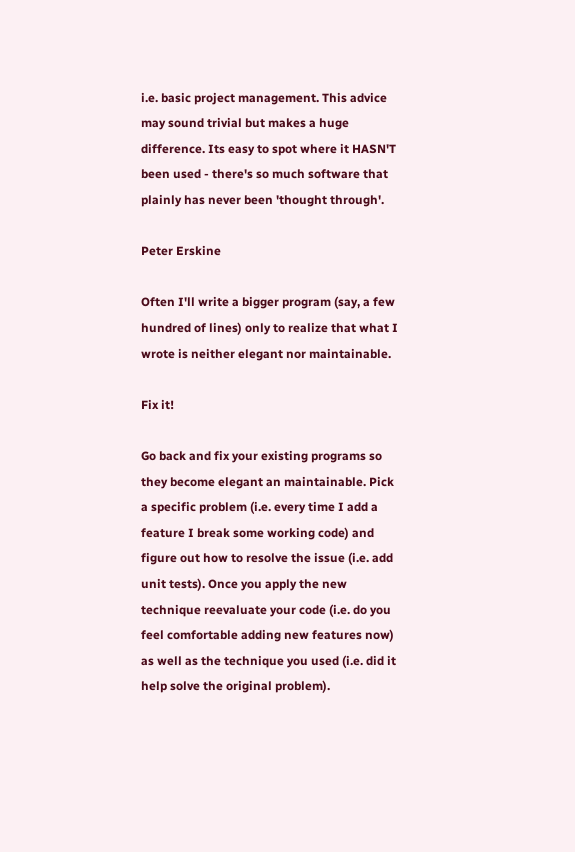i.e. basic project management. This advice may sound trivial but makes a huge difference. Its easy to spot where it HASN'T been used - there's so much software that plainly has never been 'thought through'.

Peter Erskine

Often I'll write a bigger program (say, a few hundred of lines) only to realize that what I wrote is neither elegant nor maintainable.

Fix it!

Go back and fix your existing programs so they become elegant an maintainable. Pick a specific problem (i.e. every time I add a feature I break some working code) and figure out how to resolve the issue (i.e. add unit tests). Once you apply the new technique reevaluate your code (i.e. do you feel comfortable adding new features now) as well as the technique you used (i.e. did it help solve the original problem).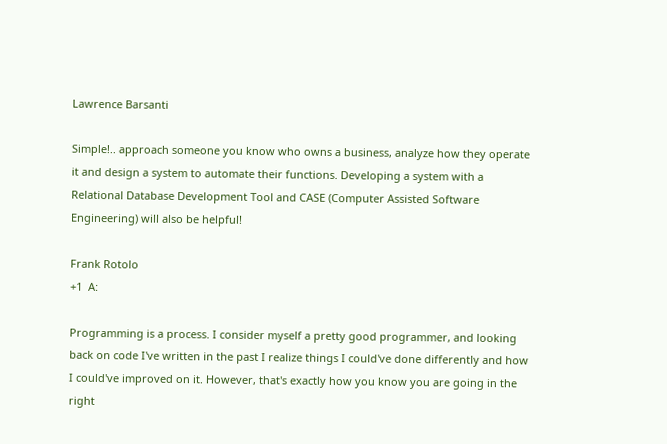Lawrence Barsanti

Simple!.. approach someone you know who owns a business, analyze how they operate it and design a system to automate their functions. Developing a system with a Relational Database Development Tool and CASE (Computer Assisted Software Engineering) will also be helpful!

Frank Rotolo
+1  A:

Programming is a process. I consider myself a pretty good programmer, and looking back on code I've written in the past I realize things I could've done differently and how I could've improved on it. However, that's exactly how you know you are going in the right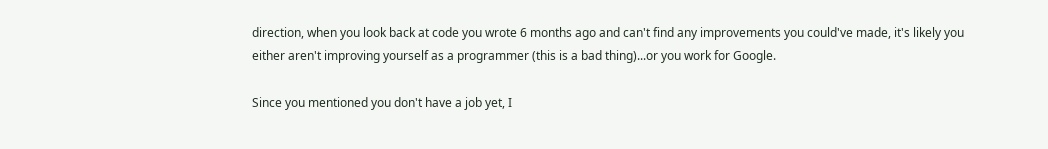direction, when you look back at code you wrote 6 months ago and can't find any improvements you could've made, it's likely you either aren't improving yourself as a programmer (this is a bad thing)...or you work for Google.

Since you mentioned you don't have a job yet, I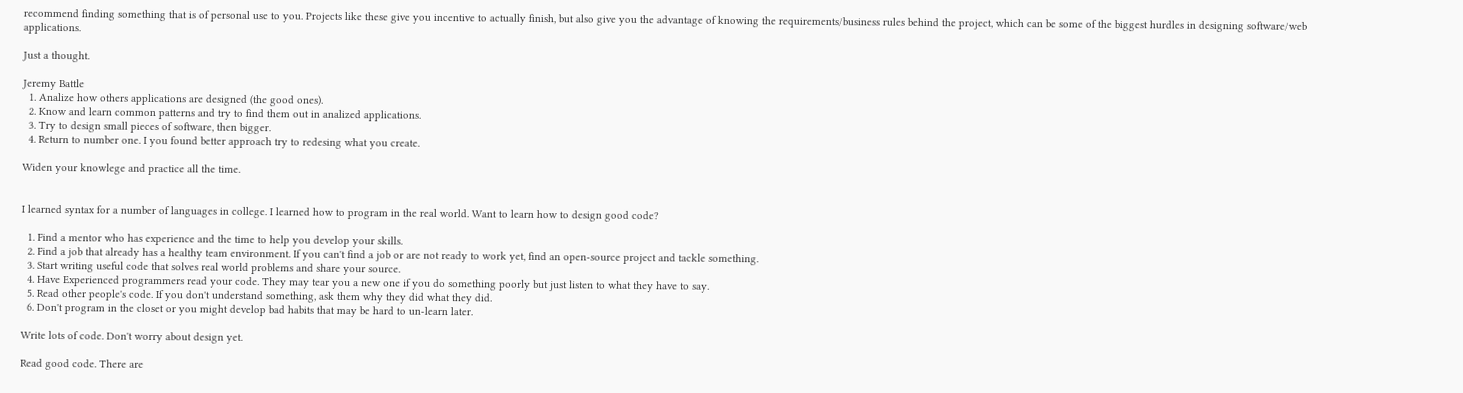recommend finding something that is of personal use to you. Projects like these give you incentive to actually finish, but also give you the advantage of knowing the requirements/business rules behind the project, which can be some of the biggest hurdles in designing software/web applications.

Just a thought.

Jeremy Battle
  1. Analize how others applications are designed (the good ones).
  2. Know and learn common patterns and try to find them out in analized applications.
  3. Try to design small pieces of software, then bigger.
  4. Return to number one. I you found better approach try to redesing what you create.

Widen your knowlege and practice all the time.


I learned syntax for a number of languages in college. I learned how to program in the real world. Want to learn how to design good code?

  1. Find a mentor who has experience and the time to help you develop your skills.
  2. Find a job that already has a healthy team environment. If you can't find a job or are not ready to work yet, find an open-source project and tackle something.
  3. Start writing useful code that solves real world problems and share your source.
  4. Have Experienced programmers read your code. They may tear you a new one if you do something poorly but just listen to what they have to say.
  5. Read other people's code. If you don't understand something, ask them why they did what they did.
  6. Don't program in the closet or you might develop bad habits that may be hard to un-learn later.

Write lots of code. Don't worry about design yet.

Read good code. There are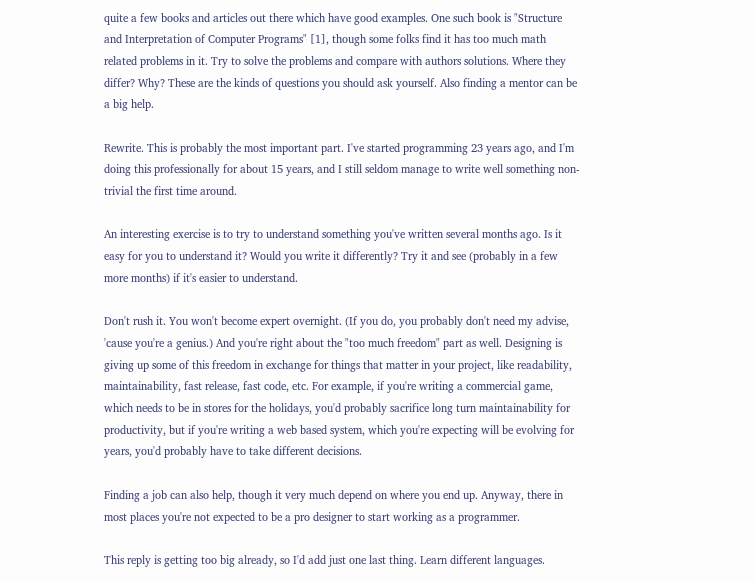quite a few books and articles out there which have good examples. One such book is "Structure and Interpretation of Computer Programs" [1], though some folks find it has too much math related problems in it. Try to solve the problems and compare with authors solutions. Where they differ? Why? These are the kinds of questions you should ask yourself. Also finding a mentor can be a big help.

Rewrite. This is probably the most important part. I've started programming 23 years ago, and I'm doing this professionally for about 15 years, and I still seldom manage to write well something non-trivial the first time around.

An interesting exercise is to try to understand something you've written several months ago. Is it easy for you to understand it? Would you write it differently? Try it and see (probably in a few more months) if it's easier to understand.

Don't rush it. You won't become expert overnight. (If you do, you probably don't need my advise, 'cause you're a genius.) And you're right about the "too much freedom" part as well. Designing is giving up some of this freedom in exchange for things that matter in your project, like readability, maintainability, fast release, fast code, etc. For example, if you're writing a commercial game, which needs to be in stores for the holidays, you'd probably sacrifice long turn maintainability for productivity, but if you're writing a web based system, which you're expecting will be evolving for years, you'd probably have to take different decisions.

Finding a job can also help, though it very much depend on where you end up. Anyway, there in most places you're not expected to be a pro designer to start working as a programmer.

This reply is getting too big already, so I'd add just one last thing. Learn different languages.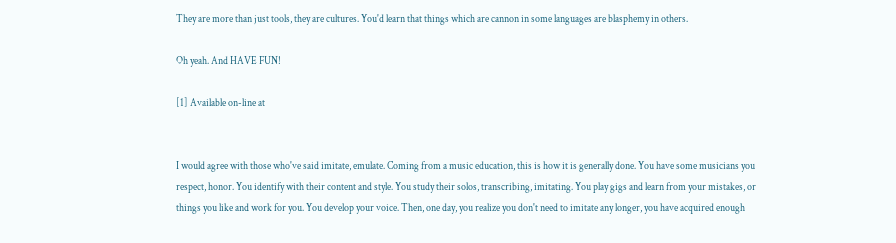They are more than just tools, they are cultures. You'd learn that things which are cannon in some languages are blasphemy in others.

Oh yeah. And HAVE FUN!

[1] Available on-line at


I would agree with those who've said imitate, emulate. Coming from a music education, this is how it is generally done. You have some musicians you respect, honor. You identify with their content and style. You study their solos, transcribing, imitating. You play gigs and learn from your mistakes, or things you like and work for you. You develop your voice. Then, one day, you realize you don't need to imitate any longer, you have acquired enough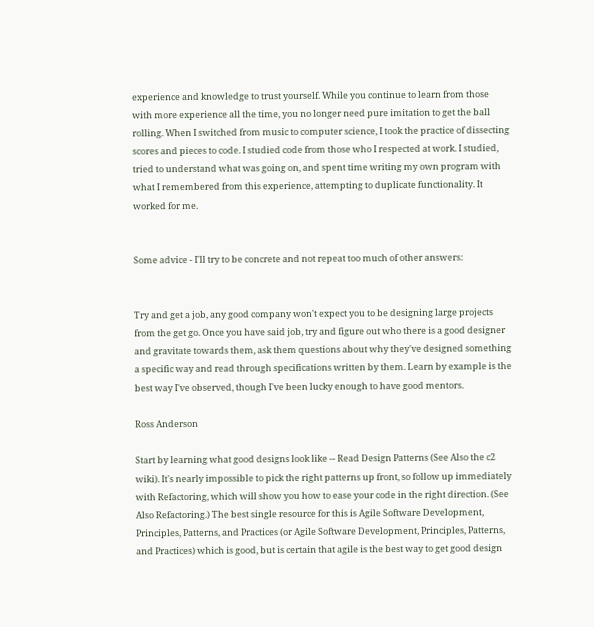experience and knowledge to trust yourself. While you continue to learn from those with more experience all the time, you no longer need pure imitation to get the ball rolling. When I switched from music to computer science, I took the practice of dissecting scores and pieces to code. I studied code from those who I respected at work. I studied, tried to understand what was going on, and spent time writing my own program with what I remembered from this experience, attempting to duplicate functionality. It worked for me.


Some advice - I'll try to be concrete and not repeat too much of other answers:


Try and get a job, any good company won't expect you to be designing large projects from the get go. Once you have said job, try and figure out who there is a good designer and gravitate towards them, ask them questions about why they've designed something a specific way and read through specifications written by them. Learn by example is the best way I've observed, though I've been lucky enough to have good mentors.

Ross Anderson

Start by learning what good designs look like -- Read Design Patterns (See Also the c2 wiki). It's nearly impossible to pick the right patterns up front, so follow up immediately with Refactoring, which will show you how to ease your code in the right direction. (See Also Refactoring.) The best single resource for this is Agile Software Development, Principles, Patterns, and Practices (or Agile Software Development, Principles, Patterns, and Practices) which is good, but is certain that agile is the best way to get good design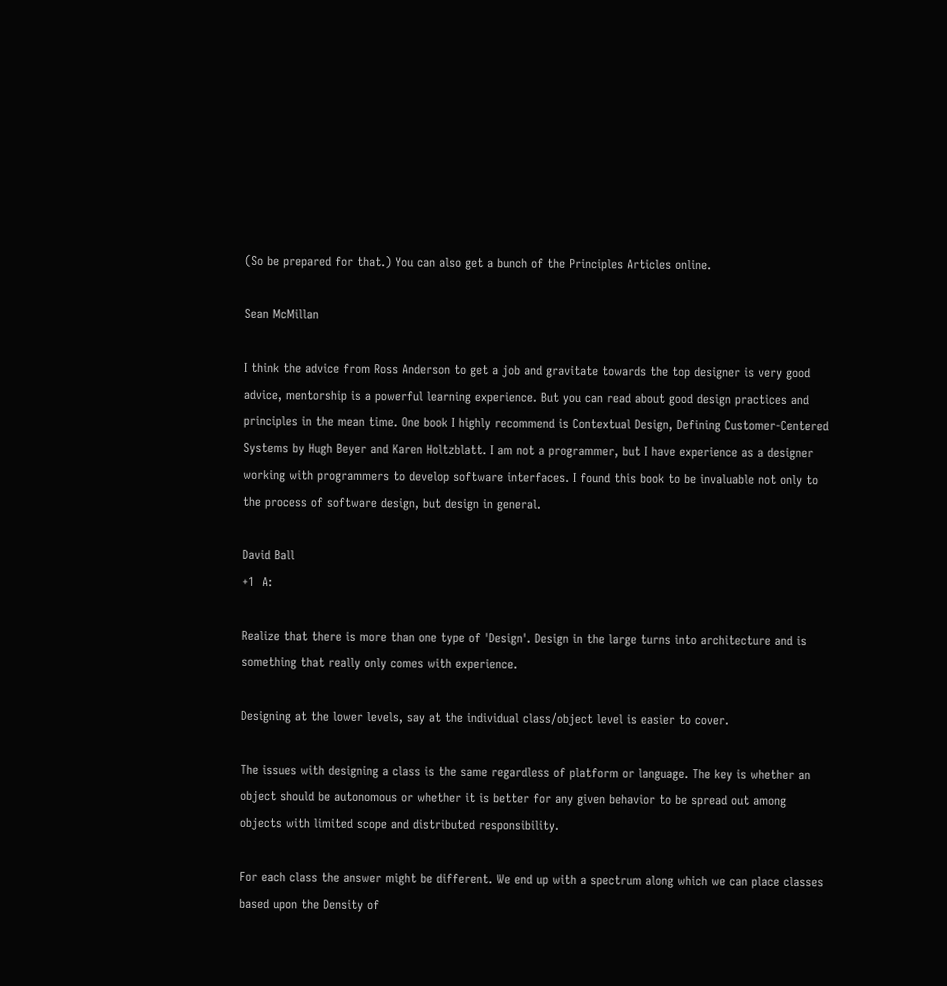(So be prepared for that.) You can also get a bunch of the Principles Articles online.

Sean McMillan

I think the advice from Ross Anderson to get a job and gravitate towards the top designer is very good advice, mentorship is a powerful learning experience. But you can read about good design practices and principles in the mean time. One book I highly recommend is Contextual Design, Defining Customer-Centered Systems by Hugh Beyer and Karen Holtzblatt. I am not a programmer, but I have experience as a designer working with programmers to develop software interfaces. I found this book to be invaluable not only to the process of software design, but design in general.

David Ball
+1  A:

Realize that there is more than one type of 'Design'. Design in the large turns into architecture and is something that really only comes with experience.

Designing at the lower levels, say at the individual class/object level is easier to cover.

The issues with designing a class is the same regardless of platform or language. The key is whether an object should be autonomous or whether it is better for any given behavior to be spread out among objects with limited scope and distributed responsibility.

For each class the answer might be different. We end up with a spectrum along which we can place classes based upon the Density of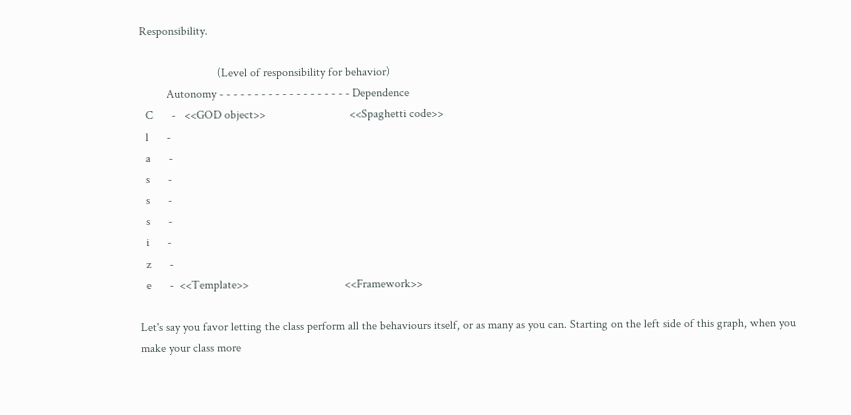Responsibility.

                          (Level of responsibility for behavior)
         Autonomy - - - - - - - - - - - - - - - - - - - Dependence
  C      -   <<GOD object>>                            <<Spaghetti code>>
  l      -
  a      -
  s      -
  s      -
  s      -
  i      -
  z      -
  e      -  <<Template>>                                <<Framework>>

Let's say you favor letting the class perform all the behaviours itself, or as many as you can. Starting on the left side of this graph, when you make your class more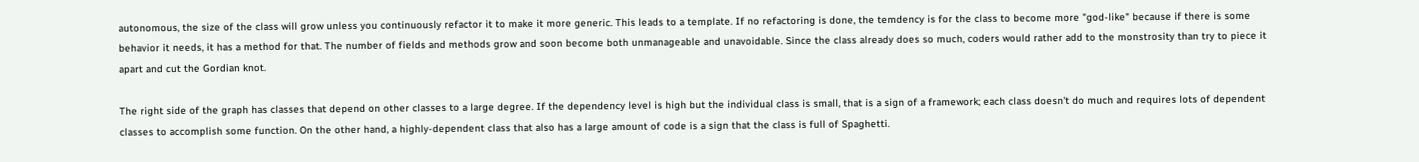autonomous, the size of the class will grow unless you continuously refactor it to make it more generic. This leads to a template. If no refactoring is done, the temdency is for the class to become more "god-like" because if there is some behavior it needs, it has a method for that. The number of fields and methods grow and soon become both unmanageable and unavoidable. Since the class already does so much, coders would rather add to the monstrosity than try to piece it apart and cut the Gordian knot.

The right side of the graph has classes that depend on other classes to a large degree. If the dependency level is high but the individual class is small, that is a sign of a framework; each class doesn't do much and requires lots of dependent classes to accomplish some function. On the other hand, a highly-dependent class that also has a large amount of code is a sign that the class is full of Spaghetti.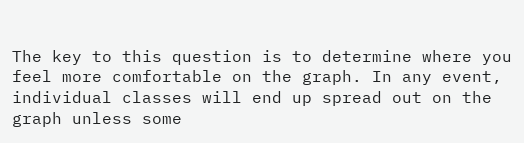The key to this question is to determine where you feel more comfortable on the graph. In any event, individual classes will end up spread out on the graph unless some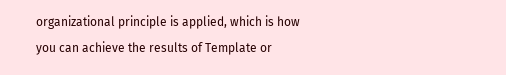organizational principle is applied, which is how you can achieve the results of Template or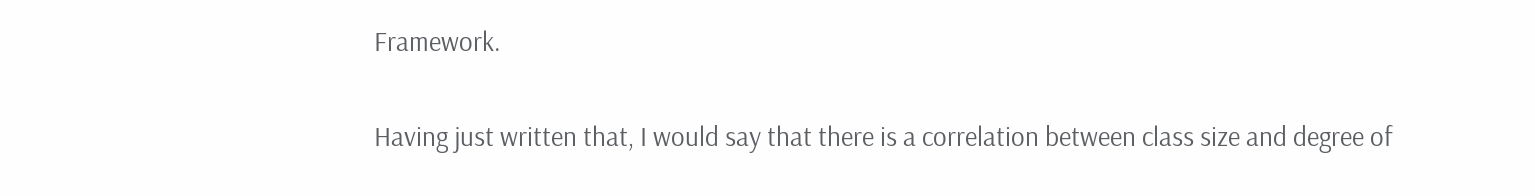Framework.

Having just written that, I would say that there is a correlation between class size and degree of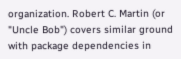organization. Robert C. Martin (or "Uncle Bob") covers similar ground with package dependencies in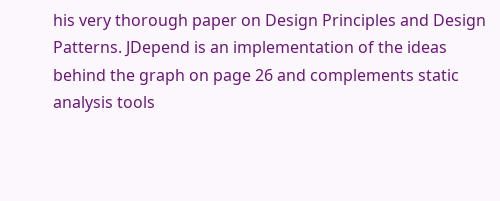his very thorough paper on Design Principles and Design Patterns. JDepend is an implementation of the ideas behind the graph on page 26 and complements static analysis tools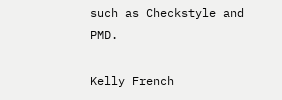such as Checkstyle and PMD.

Kelly French